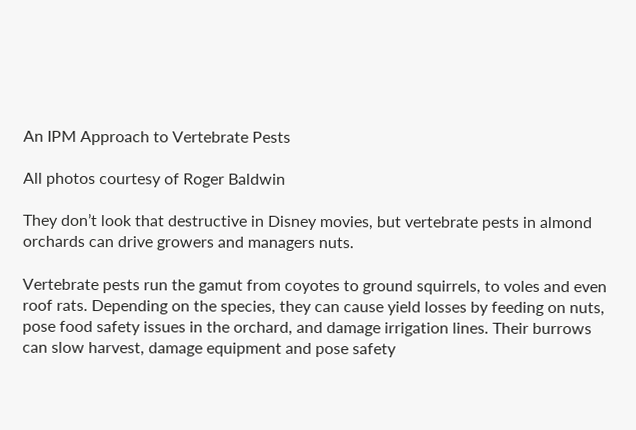An IPM Approach to Vertebrate Pests

All photos courtesy of Roger Baldwin

They don’t look that destructive in Disney movies, but vertebrate pests in almond orchards can drive growers and managers nuts.

Vertebrate pests run the gamut from coyotes to ground squirrels, to voles and even roof rats. Depending on the species, they can cause yield losses by feeding on nuts, pose food safety issues in the orchard, and damage irrigation lines. Their burrows can slow harvest, damage equipment and pose safety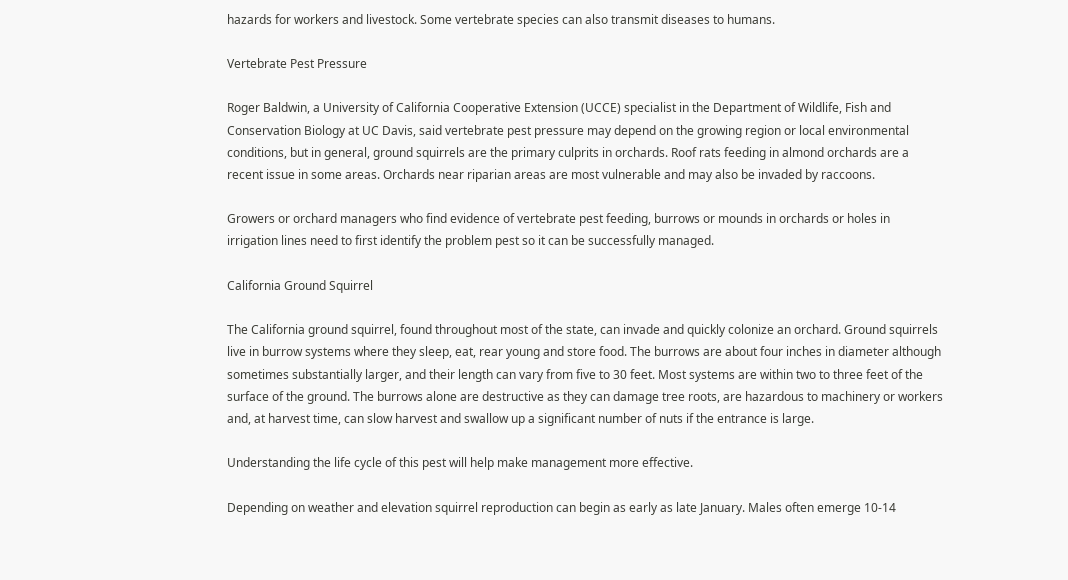hazards for workers and livestock. Some vertebrate species can also transmit diseases to humans.

Vertebrate Pest Pressure

Roger Baldwin, a University of California Cooperative Extension (UCCE) specialist in the Department of Wildlife, Fish and Conservation Biology at UC Davis, said vertebrate pest pressure may depend on the growing region or local environmental conditions, but in general, ground squirrels are the primary culprits in orchards. Roof rats feeding in almond orchards are a recent issue in some areas. Orchards near riparian areas are most vulnerable and may also be invaded by raccoons.

Growers or orchard managers who find evidence of vertebrate pest feeding, burrows or mounds in orchards or holes in irrigation lines need to first identify the problem pest so it can be successfully managed.

California Ground Squirrel

The California ground squirrel, found throughout most of the state, can invade and quickly colonize an orchard. Ground squirrels live in burrow systems where they sleep, eat, rear young and store food. The burrows are about four inches in diameter although sometimes substantially larger, and their length can vary from five to 30 feet. Most systems are within two to three feet of the surface of the ground. The burrows alone are destructive as they can damage tree roots, are hazardous to machinery or workers and, at harvest time, can slow harvest and swallow up a significant number of nuts if the entrance is large.

Understanding the life cycle of this pest will help make management more effective.

Depending on weather and elevation squirrel reproduction can begin as early as late January. Males often emerge 10-14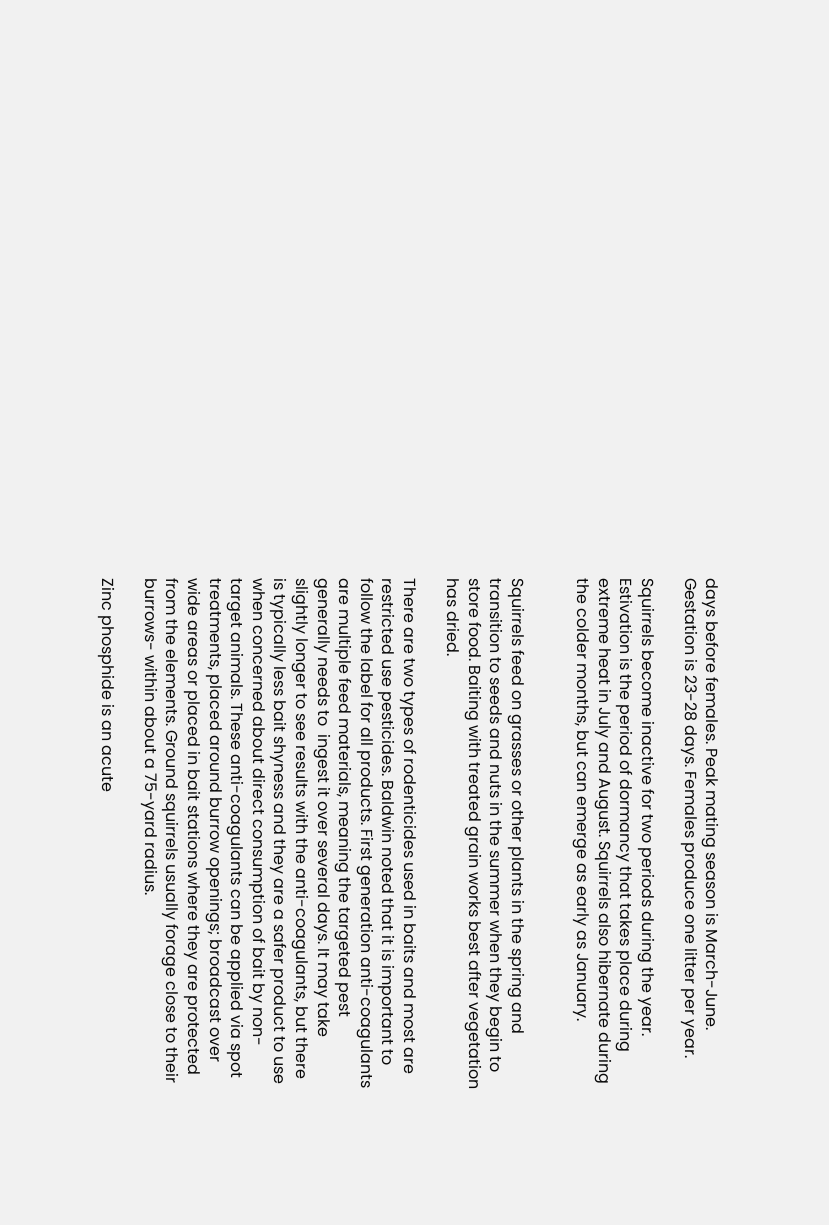days before females. Peak mating season is March-June. Gestation is 23-28 days. Females produce one litter per year.

Squirrels become inactive for two periods during the year. Estivation is the period of dormancy that takes place during extreme heat in July and August. Squirrels also hibernate during the colder months, but can emerge as early as January.


Squirrels feed on grasses or other plants in the spring and transition to seeds and nuts in the summer when they begin to store food. Baiting with treated grain works best after vegetation has dried.

There are two types of rodenticides used in baits and most are restricted use pesticides. Baldwin noted that it is important to follow the label for all products. First generation anti-coagulants are multiple feed materials, meaning the targeted pest generally needs to  ingest it over several days. It may take slightly longer to see results with the anti-coagulants, but there is typically less bait shyness and they are a safer product to use when concerned about direct consumption of bait by non-target animals. These anti-coagulants can be applied via spot treatments, placed around burrow openings; broadcast over wide areas or placed in bait stations where they are protected from the elements. Ground squirrels usually forage close to their burrows- within about a 75-yard radius.

Zinc phosphide is an acute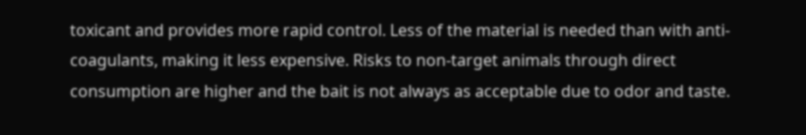toxicant and provides more rapid control. Less of the material is needed than with anti-coagulants, making it less expensive. Risks to non-target animals through direct consumption are higher and the bait is not always as acceptable due to odor and taste.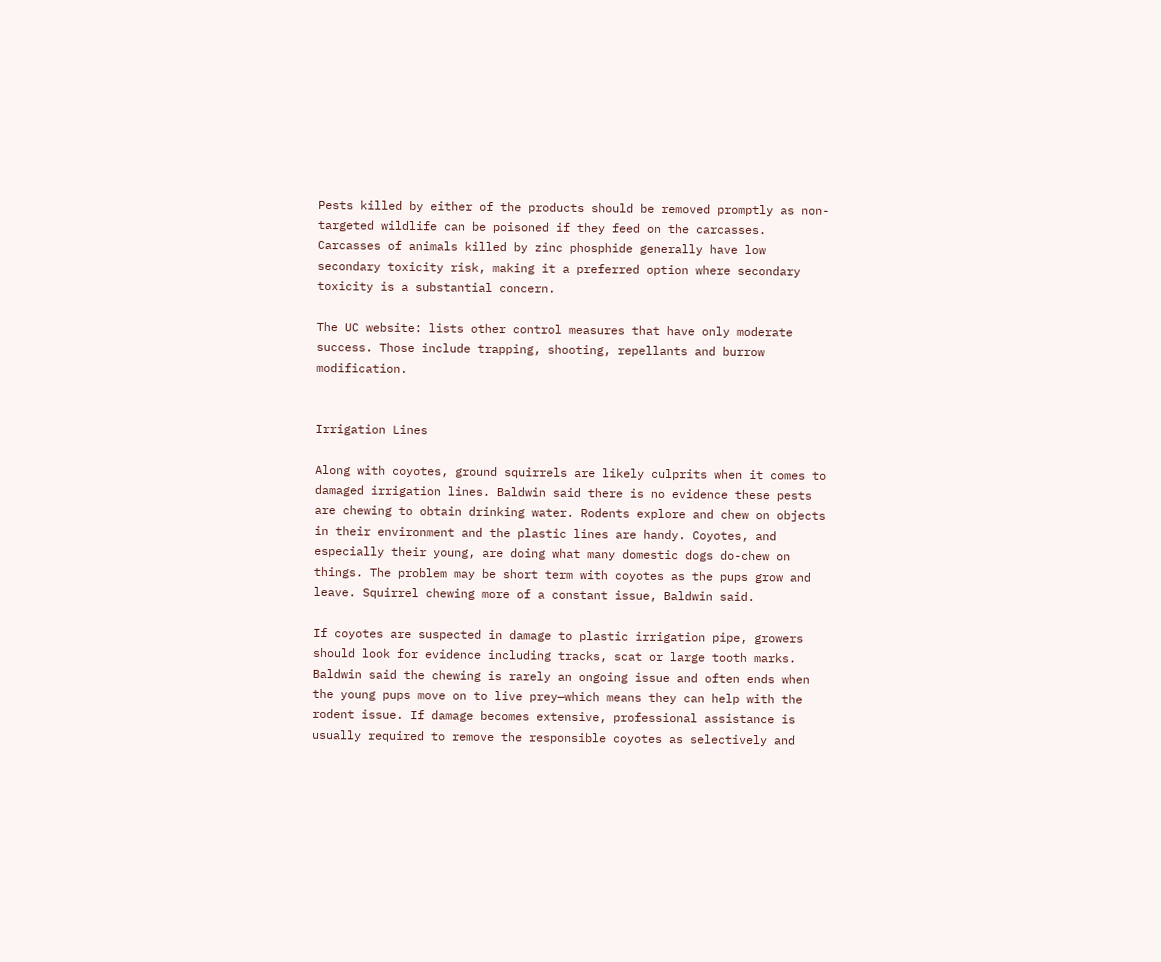Pests killed by either of the products should be removed promptly as non-targeted wildlife can be poisoned if they feed on the carcasses. Carcasses of animals killed by zinc phosphide generally have low secondary toxicity risk, making it a preferred option where secondary toxicity is a substantial concern.

The UC website: lists other control measures that have only moderate success. Those include trapping, shooting, repellants and burrow modification.


Irrigation Lines

Along with coyotes, ground squirrels are likely culprits when it comes to damaged irrigation lines. Baldwin said there is no evidence these pests are chewing to obtain drinking water. Rodents explore and chew on objects in their environment and the plastic lines are handy. Coyotes, and especially their young, are doing what many domestic dogs do-chew on things. The problem may be short term with coyotes as the pups grow and leave. Squirrel chewing more of a constant issue, Baldwin said.

If coyotes are suspected in damage to plastic irrigation pipe, growers should look for evidence including tracks, scat or large tooth marks. Baldwin said the chewing is rarely an ongoing issue and often ends when the young pups move on to live prey—which means they can help with the rodent issue. If damage becomes extensive, professional assistance is usually required to remove the responsible coyotes as selectively and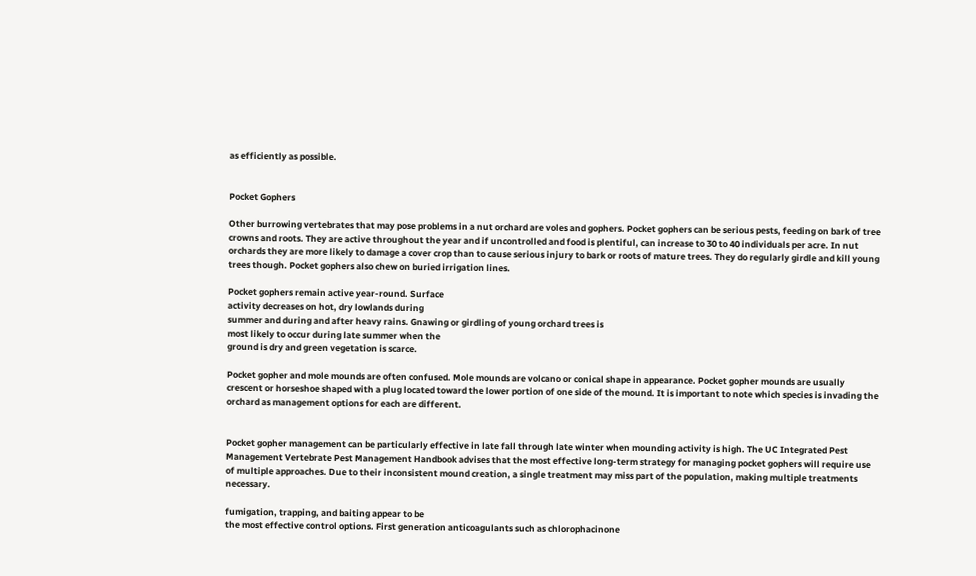as efficiently as possible.


Pocket Gophers

Other burrowing vertebrates that may pose problems in a nut orchard are voles and gophers. Pocket gophers can be serious pests, feeding on bark of tree crowns and roots. They are active throughout the year and if uncontrolled and food is plentiful, can increase to 30 to 40 individuals per acre. In nut orchards they are more likely to damage a cover crop than to cause serious injury to bark or roots of mature trees. They do regularly girdle and kill young trees though. Pocket gophers also chew on buried irrigation lines.

Pocket gophers remain active year-round. Surface
activity decreases on hot, dry lowlands during
summer and during and after heavy rains. Gnawing or girdling of young orchard trees is
most likely to occur during late summer when the
ground is dry and green vegetation is scarce.

Pocket gopher and mole mounds are often confused. Mole mounds are volcano or conical shape in appearance. Pocket gopher mounds are usually crescent or horseshoe shaped with a plug located toward the lower portion of one side of the mound. It is important to note which species is invading the orchard as management options for each are different.


Pocket gopher management can be particularly effective in late fall through late winter when mounding activity is high. The UC Integrated Pest Management Vertebrate Pest Management Handbook advises that the most effective long-term strategy for managing pocket gophers will require use of multiple approaches. Due to their inconsistent mound creation, a single treatment may miss part of the population, making multiple treatments necessary.

fumigation, trapping, and baiting appear to be
the most effective control options. First generation anticoagulants such as chlorophacinone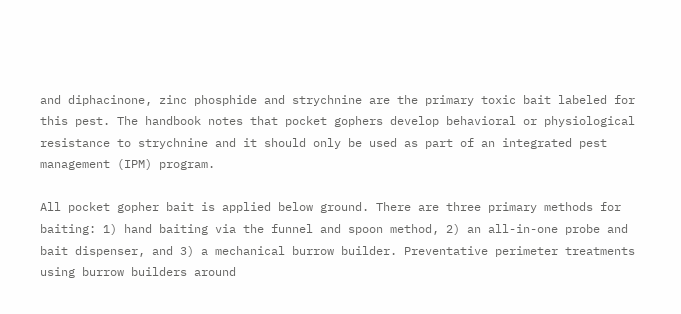and diphacinone, zinc phosphide and strychnine are the primary toxic bait labeled for this pest. The handbook notes that pocket gophers develop behavioral or physiological resistance to strychnine and it should only be used as part of an integrated pest management (IPM) program.

All pocket gopher bait is applied below ground. There are three primary methods for baiting: 1) hand baiting via the funnel and spoon method, 2) an all-in-one probe and bait dispenser, and 3) a mechanical burrow builder. Preventative perimeter treatments using burrow builders around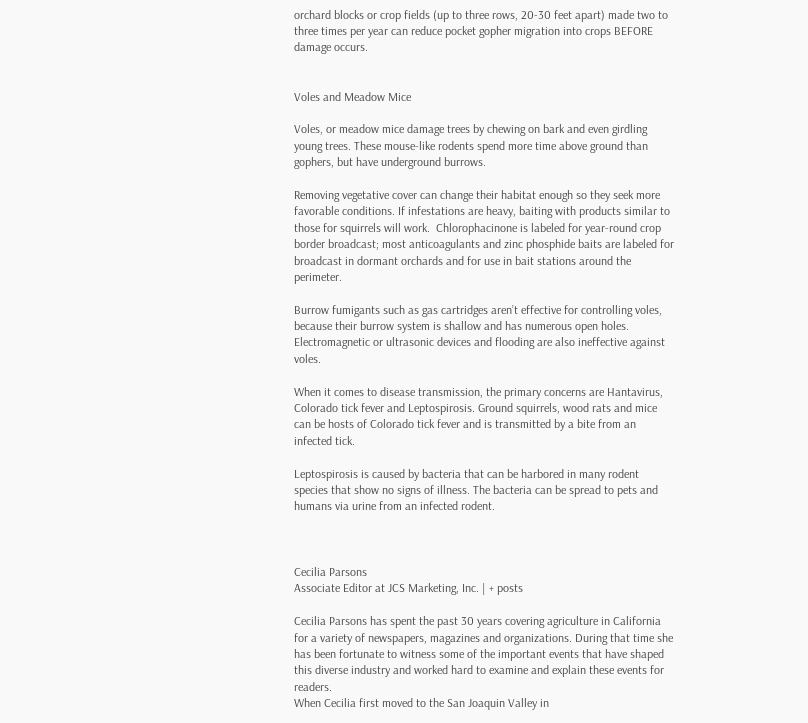orchard blocks or crop fields (up to three rows, 20-30 feet apart) made two to three times per year can reduce pocket gopher migration into crops BEFORE damage occurs.


Voles and Meadow Mice

Voles, or meadow mice damage trees by chewing on bark and even girdling young trees. These mouse-like rodents spend more time above ground than gophers, but have underground burrows.

Removing vegetative cover can change their habitat enough so they seek more favorable conditions. If infestations are heavy, baiting with products similar to those for squirrels will work.  Chlorophacinone is labeled for year-round crop border broadcast; most anticoagulants and zinc phosphide baits are labeled for broadcast in dormant orchards and for use in bait stations around the perimeter.

Burrow fumigants such as gas cartridges aren’t effective for controlling voles, because their burrow system is shallow and has numerous open holes. Electromagnetic or ultrasonic devices and flooding are also ineffective against voles.

When it comes to disease transmission, the primary concerns are Hantavirus, Colorado tick fever and Leptospirosis. Ground squirrels, wood rats and mice can be hosts of Colorado tick fever and is transmitted by a bite from an infected tick.

Leptospirosis is caused by bacteria that can be harbored in many rodent species that show no signs of illness. The bacteria can be spread to pets and humans via urine from an infected rodent.



Cecilia Parsons
Associate Editor at JCS Marketing, Inc. | + posts

Cecilia Parsons has spent the past 30 years covering agriculture in California for a variety of newspapers, magazines and organizations. During that time she has been fortunate to witness some of the important events that have shaped this diverse industry and worked hard to examine and explain these events for readers.
When Cecilia first moved to the San Joaquin Valley in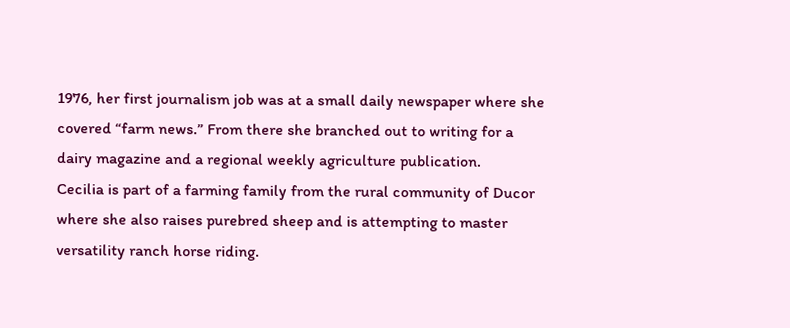1976, her first journalism job was at a small daily newspaper where she covered “farm news.” From there she branched out to writing for a dairy magazine and a regional weekly agriculture publication.
Cecilia is part of a farming family from the rural community of Ducor where she also raises purebred sheep and is attempting to master versatility ranch horse riding.